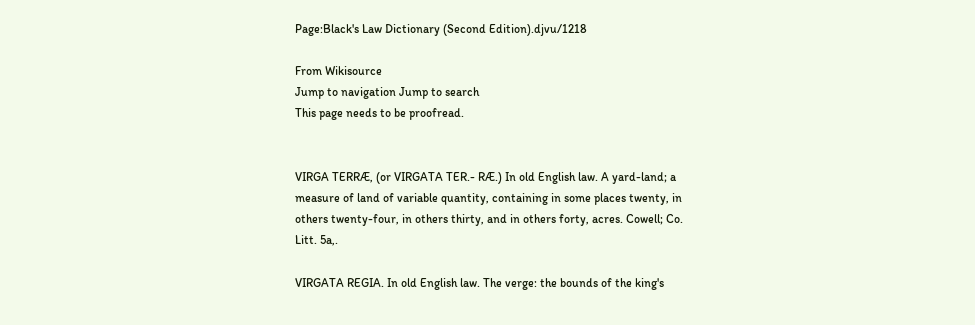Page:Black's Law Dictionary (Second Edition).djvu/1218

From Wikisource
Jump to navigation Jump to search
This page needs to be proofread.


VIRGA TERRÆ, (or VIRGATA TER.- RÆ.) In old English law. A yard-land; a measure of land of variable quantity, containing in some places twenty, in others twenty-four, in others thirty, and in others forty, acres. Cowell; Co. Litt. 5a,.

VIRGATA REGIA. In old English law. The verge: the bounds of the king's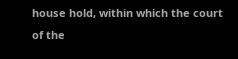house hold, within which the court of the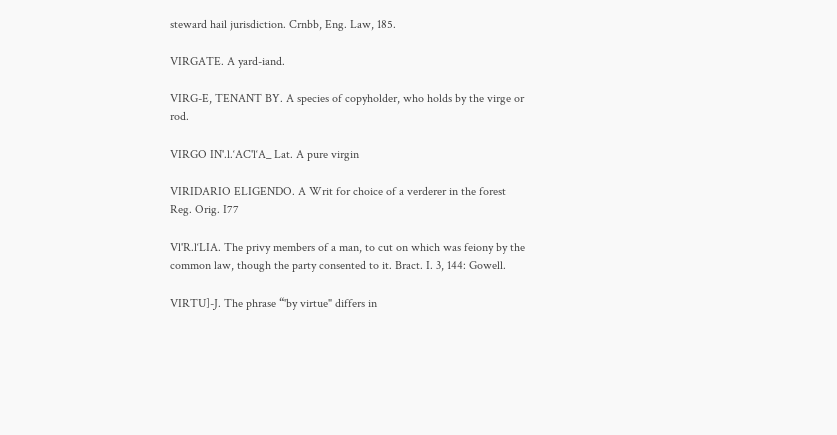steward hail jurisdiction. Crnbb, Eng. Law, 185.

VIRGATE. A yard-iand.

VIRG-E, TENANT BY. A species of copyholder, who holds by the virge or rod.

VIRGO IN'.l.‘AC'l‘A_ Lat. A pure virgin

VIRIDARIO ELIGENDO. A Writ for choice of a verderer in the forest Reg. Orig. I77

Vl'R.l‘LIA. The privy members of a man, to cut on which was feiony by the common law, though the party consented to it. Bract. I. 3, 144: Gowell.

VIRTU]-J. The phrase “'by virtue" differs in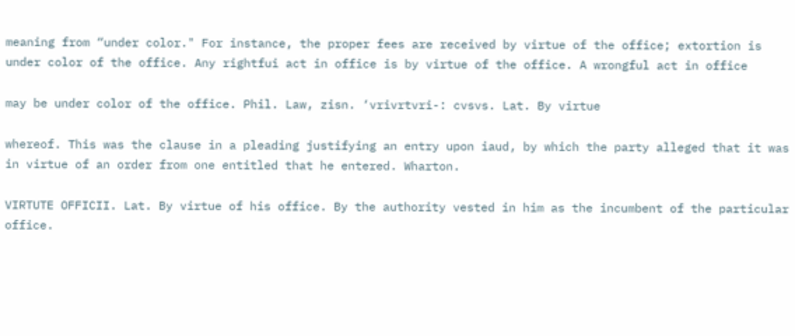meaning from “under color." For instance, the proper fees are received by virtue of the office; extortion is under color of the office. Any rightfui act in office is by virtue of the office. A wrongful act in office

may be under color of the office. Phil. Law, zisn. ‘vrivrtvri-: cvsvs. Lat. By virtue

whereof. This was the clause in a pleading justifying an entry upon iaud, by which the party alleged that it was in virtue of an order from one entitled that he entered. Wharton.

VIRTUTE OFFICII. Lat. By virtue of his office. By the authority vested in him as the incumbent of the particular office.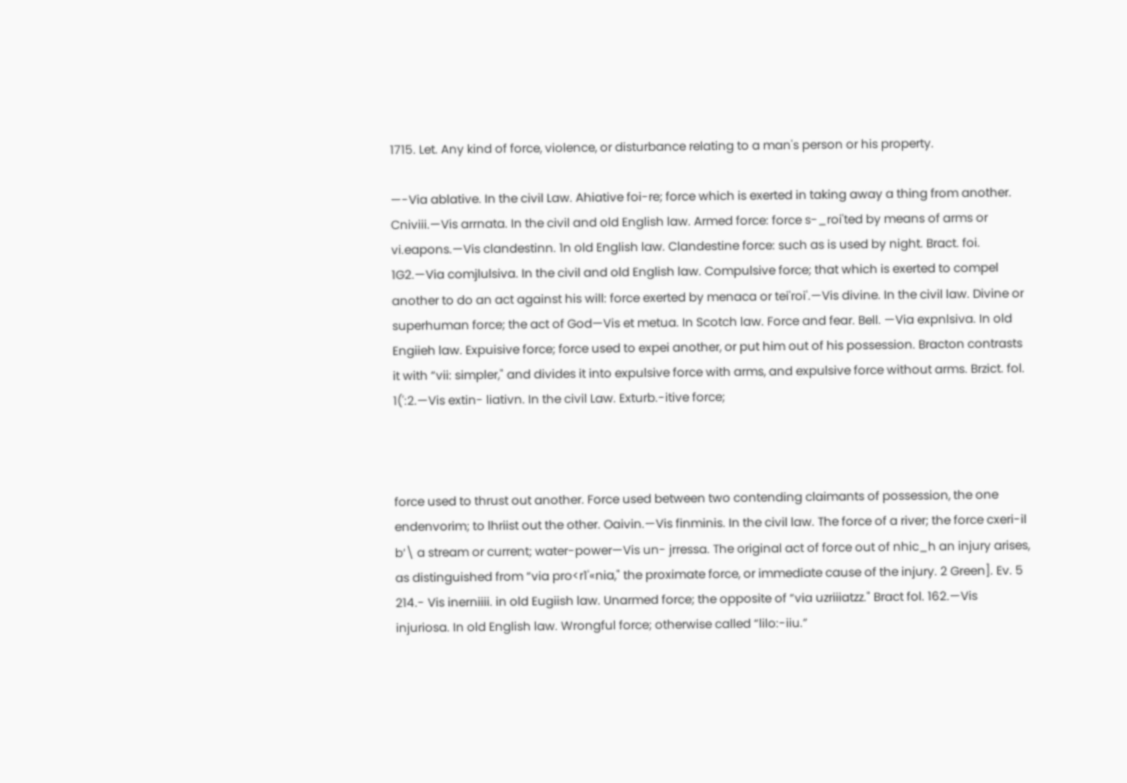1715. Let. Any kind of force, violence, or disturbance relating to a man's person or his property.

—-Via ablative. In the civil Law. Ahiative foi-re; force which is exerted in taking away a thing from another. Cniviii.—Vis arrnata. In the civil and old English law. Armed force: force s-_roi'ted by means of arms or vi.eapons.—Vis clandestinn. 1n old English law. Clandestine force: such as is used by night. Bract. foi. 1G2.—Via comjlulsiva. In the civil and old English law. Compulsive force; that which is exerted to compel another to do an act against his will: force exerted by menaca or tei'roi'.—Vis divine. In the civil law. Divine or superhuman force; the act of God—Vis et metua. In Scotch law. Force and fear. Bell. —Via expnlsiva. In old Engiieh law. Expuisive force; force used to expei another, or put him out of his possession. Bracton contrasts it with “vii: simpler," and divides it into expulsive force with arms, and expulsive force without arms. Brzict. fol. 1(':2.—Vis extin- liativn. In the civil Law. Exturb.-itive force;



force used to thrust out another. Force used between two contending claimants of possession, the one endenvorim; to lhriist out the other. Oaivin.—Vis finminis. In the civil law. The force of a river; the force cxeri-il b‘\ a stream or current; water-power—Vis un- jrressa. The original act of force out of nhic_h an injury arises, as distinguished from “via pro<r1'«nia," the proximate force, or immediate cause of the injury. 2 Green]. Ev. 5 214.- Vis inerniiii. in old Eugiish law. Unarmed force; the opposite of “via uzriiiatzz." Bract fol. 162.—Vis injuriosa. In old English law. Wrongful force; otherwise called “lilo:-iiu.”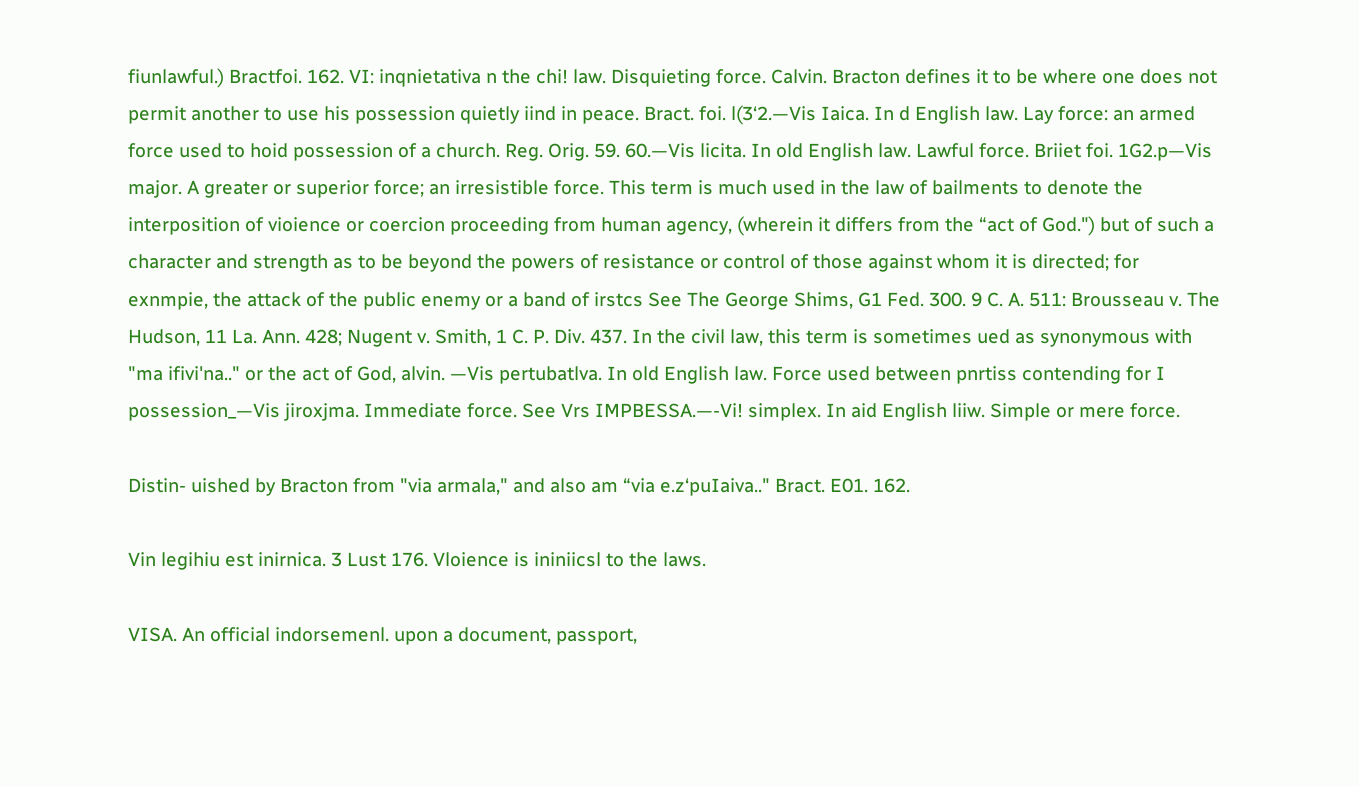fiunlawful.) Bractfoi. 162. VI: inqnietativa n the chi! law. Disquieting force. Calvin. Bracton defines it to be where one does not permit another to use his possession quietly iind in peace. Bract. foi. l(3‘2.—Vis Iaica. In d English law. Lay force: an armed force used to hoid possession of a church. Reg. Orig. 59. 60.—Vis licita. In old English law. Lawful force. Briiet foi. 1G2.p—Vis major. A greater or superior force; an irresistible force. This term is much used in the law of bailments to denote the interposition of vioience or coercion proceeding from human agency, (wherein it differs from the “act of God.") but of such a character and strength as to be beyond the powers of resistance or control of those against whom it is directed; for exnmpie, the attack of the public enemy or a band of irstcs See The George Shims, G1 Fed. 300. 9 C. A. 511: Brousseau v. The Hudson, 11 La. Ann. 428; Nugent v. Smith, 1 C. P. Div. 437. In the civil law, this term is sometimes ued as synonymous with "ma ifivi'na.." or the act of God, alvin. —Vis pertubatlva. In old English law. Force used between pnrtiss contending for I possession_—Vis jiroxjma. Immediate force. See Vrs IMPBESSA.—-Vi! simplex. In aid English liiw. Simple or mere force.

Distin- uished by Bracton from "via armala," and also am “via e.z‘puIaiva.." Bract. E01. 162.

Vin legihiu est inirnica. 3 Lust 176. Vloience is ininiicsl to the laws.

VISA. An official indorsemenl. upon a document, passport,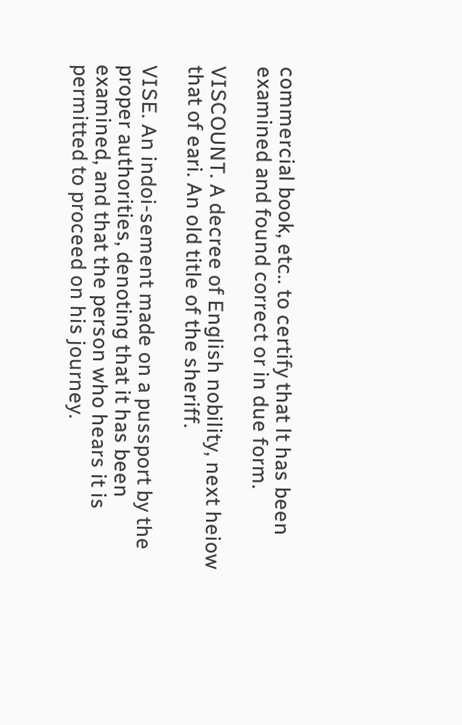commercial book, etc.. to certify that lt has been examined and found correct or in due form.

VISCOUNT. A decree of English nobility, next heiow that of eari. An old title of the sheriff.

VISE. An indoi-sement made on a pussport by the proper authorities, denoting that it has been examined, and that the person who hears it is permitted to proceed on his journey.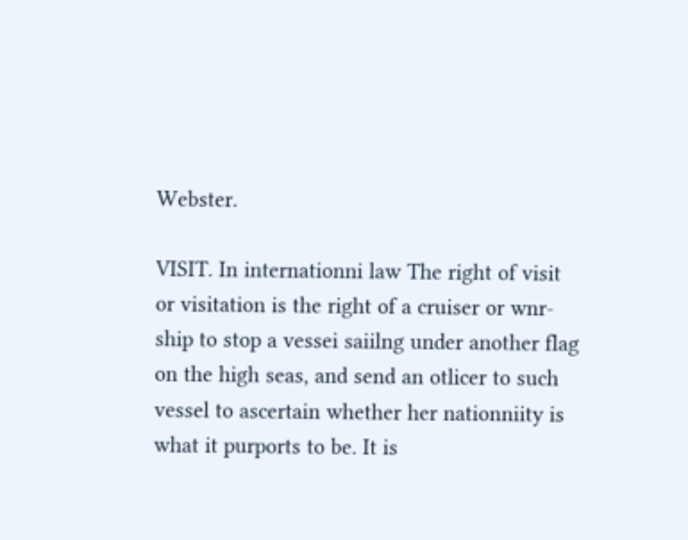Webster.

VISIT. In internationni law The right of visit or visitation is the right of a cruiser or wnr-ship to stop a vessei saiilng under another flag on the high seas, and send an otlicer to such vessel to ascertain whether her nationniity is what it purports to be. It is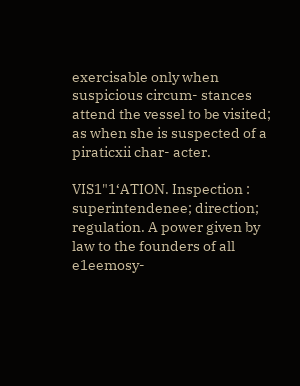exercisable only when suspicious circum- stances attend the vessel to be visited; as when she is suspected of a piraticxii char- acter.

VIS1"1‘ATION. Inspection : superintendenee; direction; regulation. A power given by law to the founders of all e1eemosy-